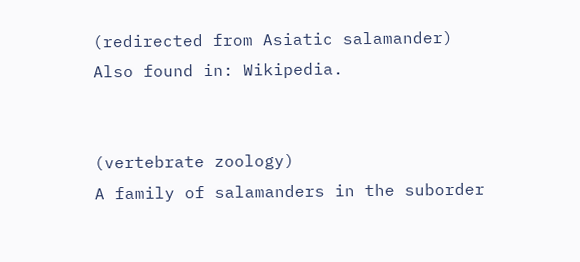(redirected from Asiatic salamander)
Also found in: Wikipedia.


(vertebrate zoology)
A family of salamanders in the suborder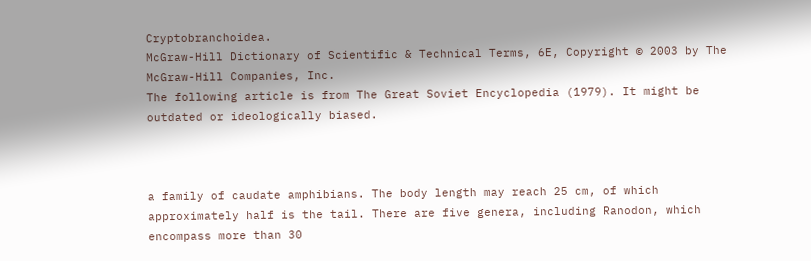Cryptobranchoidea.
McGraw-Hill Dictionary of Scientific & Technical Terms, 6E, Copyright © 2003 by The McGraw-Hill Companies, Inc.
The following article is from The Great Soviet Encyclopedia (1979). It might be outdated or ideologically biased.



a family of caudate amphibians. The body length may reach 25 cm, of which approximately half is the tail. There are five genera, including Ranodon, which encompass more than 30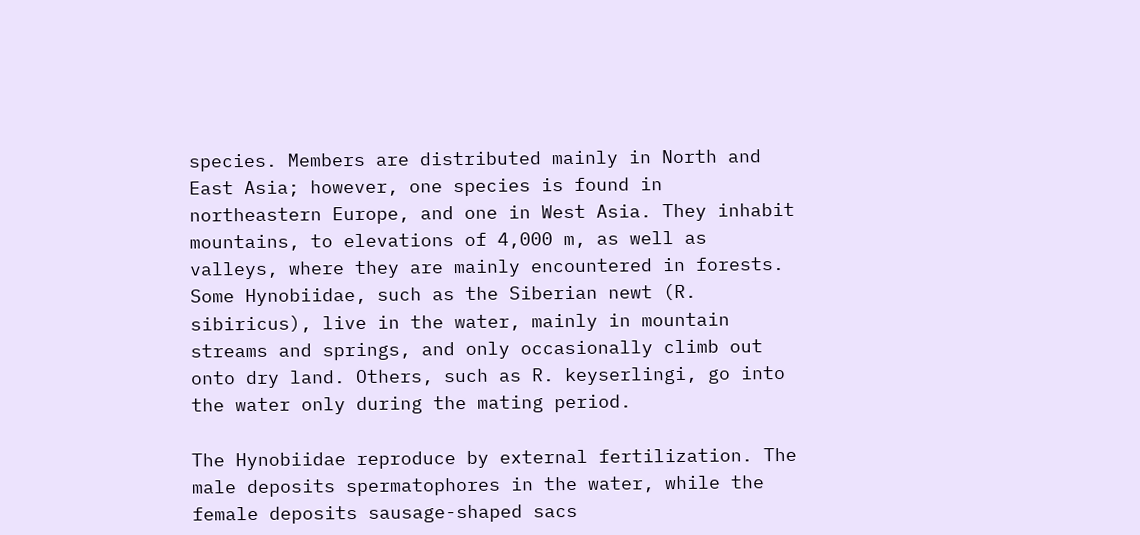species. Members are distributed mainly in North and East Asia; however, one species is found in northeastern Europe, and one in West Asia. They inhabit mountains, to elevations of 4,000 m, as well as valleys, where they are mainly encountered in forests. Some Hynobiidae, such as the Siberian newt (R. sibiricus), live in the water, mainly in mountain streams and springs, and only occasionally climb out onto dry land. Others, such as R. keyserlingi, go into the water only during the mating period.

The Hynobiidae reproduce by external fertilization. The male deposits spermatophores in the water, while the female deposits sausage-shaped sacs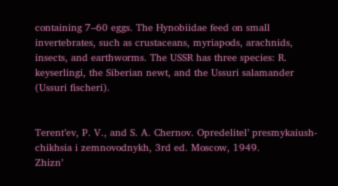containing 7–60 eggs. The Hynobiidae feed on small invertebrates, such as crustaceans, myriapods, arachnids, insects, and earthworms. The USSR has three species: R. keyserlingi, the Siberian newt, and the Ussuri salamander (Ussuri fischeri).


Terent’ev, P. V., and S. A. Chernov. Opredelitel’ presmykaiush-chikhsia i zemnovodnykh, 3rd ed. Moscow, 1949.
Zhizn’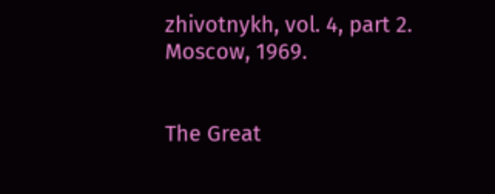zhivotnykh, vol. 4, part 2. Moscow, 1969.


The Great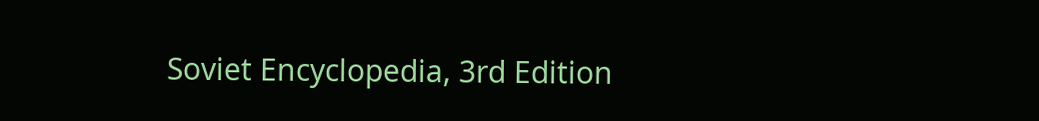Soviet Encyclopedia, 3rd Edition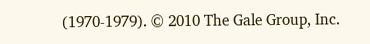(1970-1979). © 2010 The Gale Group, Inc.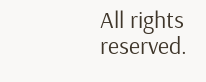All rights reserved.